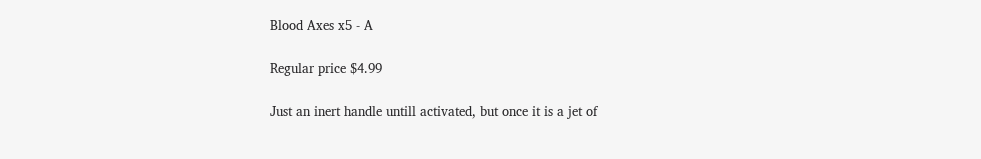Blood Axes x5 - A

Regular price $4.99

Just an inert handle untill activated, but once it is a jet of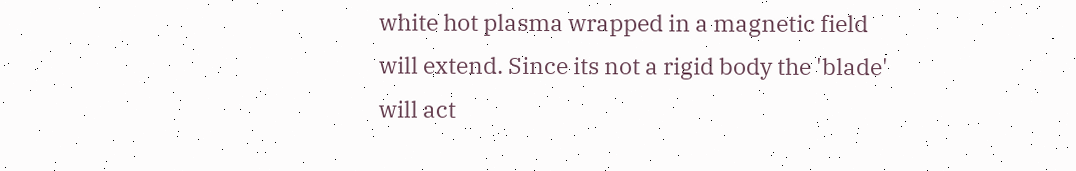white hot plasma wrapped in a magnetic field will extend. Since its not a rigid body the 'blade' will act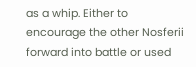as a whip. Either to encourage the other Nosferii forward into battle or used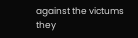against the victums they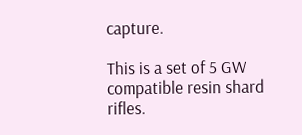capture.

This is a set of 5 GW compatible resin shard rifles.